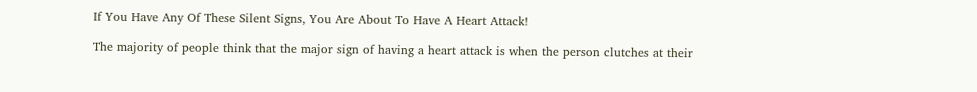If You Have Any Of These Silent Signs, You Are About To Have A Heart Attack!

The majority of people think that the major sign of having a heart attack is when the person clutches at their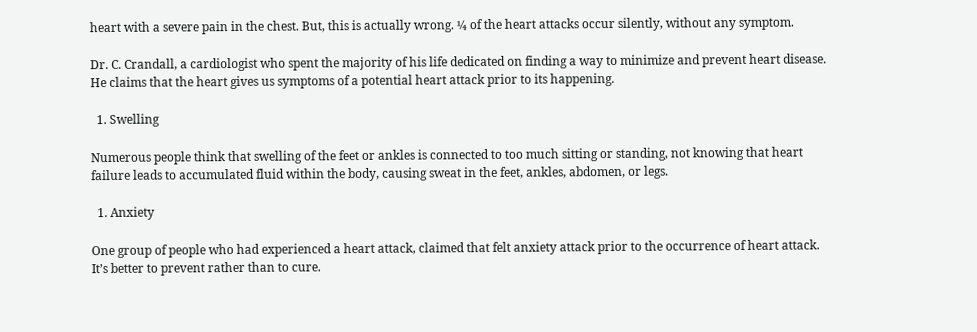heart with a severe pain in the chest. But, this is actually wrong. ¼ of the heart attacks occur silently, without any symptom.

Dr. C. Crandall, a cardiologist who spent the majority of his life dedicated on finding a way to minimize and prevent heart disease. He claims that the heart gives us symptoms of a potential heart attack prior to its happening.

  1. Swelling

Numerous people think that swelling of the feet or ankles is connected to too much sitting or standing, not knowing that heart failure leads to accumulated fluid within the body, causing sweat in the feet, ankles, abdomen, or legs.

  1. Anxiety

One group of people who had experienced a heart attack, claimed that felt anxiety attack prior to the occurrence of heart attack. It’s better to prevent rather than to cure.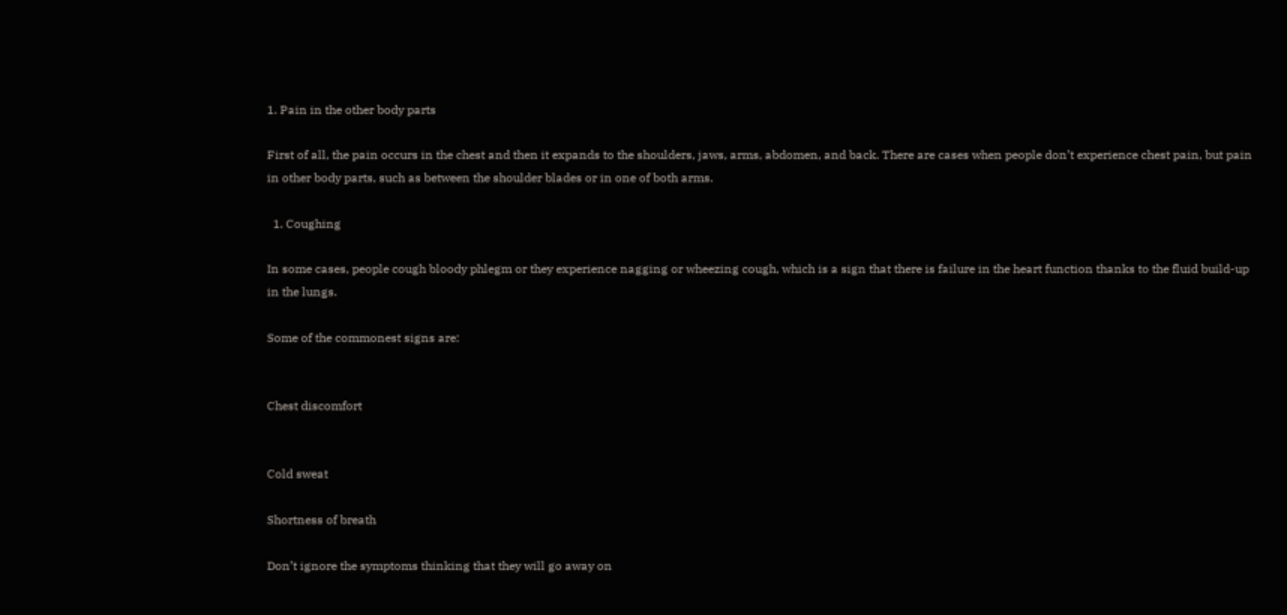1. Pain in the other body parts

First of all, the pain occurs in the chest and then it expands to the shoulders, jaws, arms, abdomen, and back. There are cases when people don’t experience chest pain, but pain in other body parts, such as between the shoulder blades or in one of both arms.

  1. Coughing

In some cases, people cough bloody phlegm or they experience nagging or wheezing cough, which is a sign that there is failure in the heart function thanks to the fluid build-up in the lungs.

Some of the commonest signs are:


Chest discomfort


Cold sweat

Shortness of breath

Don’t ignore the symptoms thinking that they will go away on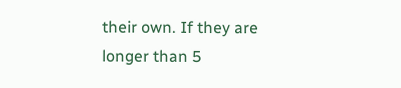their own. If they are longer than 5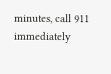minutes, call 911 immediately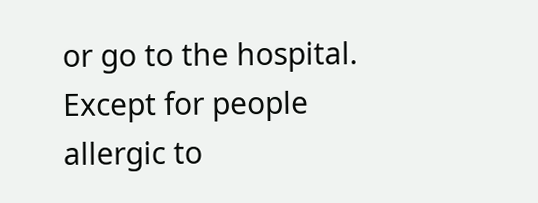or go to the hospital. Except for people allergic to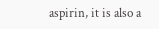aspirin, it is also a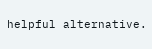helpful alternative.